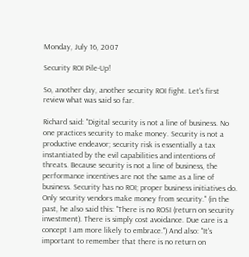Monday, July 16, 2007

Security ROI Pile-Up!

So, another day, another security ROI fight. Let's first review what was said so far.

Richard said: "Digital security is not a line of business. No one practices security to make money. Security is not a productive endeavor; security risk is essentially a tax instantiated by the evil capabilities and intentions of threats. Because security is not a line of business, the performance incentives are not the same as a line of business. Security has no ROI; proper business initiatives do. Only security vendors make money from security." (in the past, he also said this: "There is no ROSI (return on security investment). There is simply cost avoidance. Due care is a concept I am more likely to embrace.") And also: "It's important to remember that there is no return on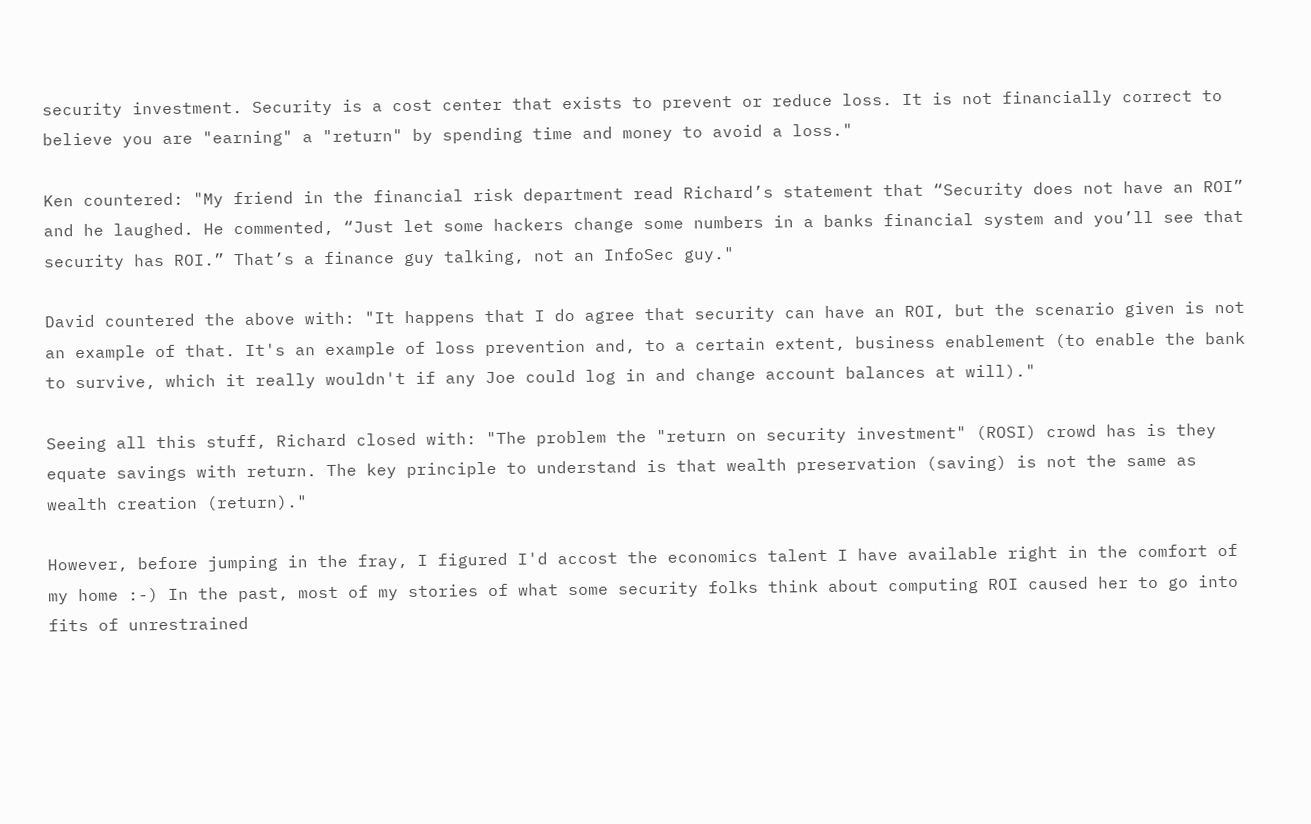security investment. Security is a cost center that exists to prevent or reduce loss. It is not financially correct to believe you are "earning" a "return" by spending time and money to avoid a loss."

Ken countered: "My friend in the financial risk department read Richard’s statement that “Security does not have an ROI” and he laughed. He commented, “Just let some hackers change some numbers in a banks financial system and you’ll see that security has ROI.” That’s a finance guy talking, not an InfoSec guy."

David countered the above with: "It happens that I do agree that security can have an ROI, but the scenario given is not an example of that. It's an example of loss prevention and, to a certain extent, business enablement (to enable the bank to survive, which it really wouldn't if any Joe could log in and change account balances at will)."

Seeing all this stuff, Richard closed with: "The problem the "return on security investment" (ROSI) crowd has is they equate savings with return. The key principle to understand is that wealth preservation (saving) is not the same as wealth creation (return)."

However, before jumping in the fray, I figured I'd accost the economics talent I have available right in the comfort of my home :-) In the past, most of my stories of what some security folks think about computing ROI caused her to go into fits of unrestrained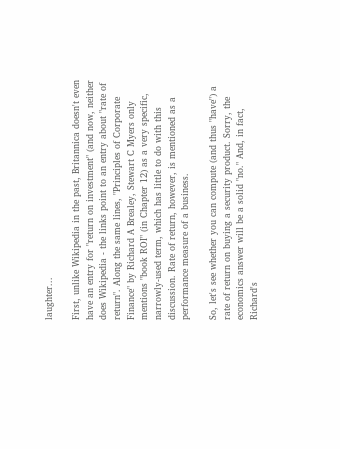laughter...

First, unlike Wikipedia in the past, Britannica doesn't even have an entry for "return on investment" (and now, neither does Wikipedia - the links point to an entry about "rate of return". Along the same lines, "Principles of Corporate Finance" by Richard A Brealey, Stewart C Myers only mentions "book ROI" (in Chapter 12) as a very specific, narrowly-used term, which has little to do with this discussion. Rate of return, however, is mentioned as a performance measure of a business.

So, let's see whether you can compute (and thus "have") a rate of return on buying a security product. Sorry, the economics answer will be a solid "no." And, in fact, Richard's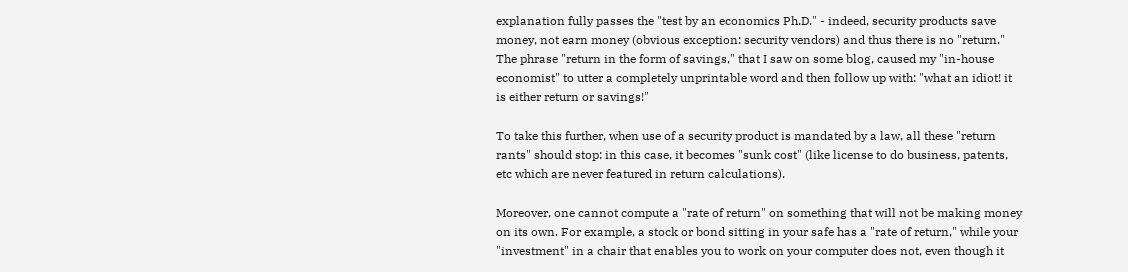explanation fully passes the "test by an economics Ph.D." - indeed, security products save money, not earn money (obvious exception: security vendors) and thus there is no "return." The phrase "return in the form of savings," that I saw on some blog, caused my "in-house economist" to utter a completely unprintable word and then follow up with: "what an idiot! it is either return or savings!"

To take this further, when use of a security product is mandated by a law, all these "return rants" should stop: in this case, it becomes "sunk cost" (like license to do business, patents, etc which are never featured in return calculations).

Moreover, one cannot compute a "rate of return" on something that will not be making money on its own. For example, a stock or bond sitting in your safe has a "rate of return," while your "investment" in a chair that enables you to work on your computer does not, even though it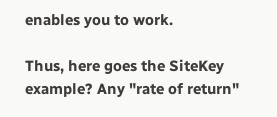enables you to work.

Thus, here goes the SiteKey example? Any "rate of return"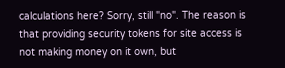calculations here? Sorry, still "no". The reason is that providing security tokens for site access is not making money on it own, but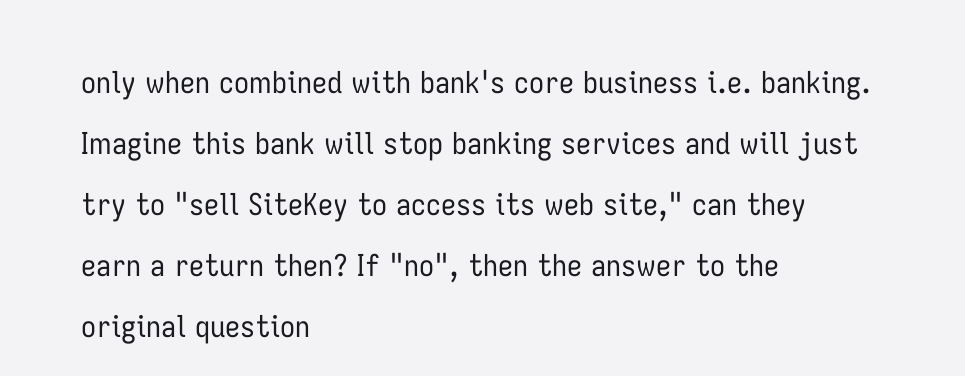only when combined with bank's core business i.e. banking. Imagine this bank will stop banking services and will just try to "sell SiteKey to access its web site," can they earn a return then? If "no", then the answer to the original question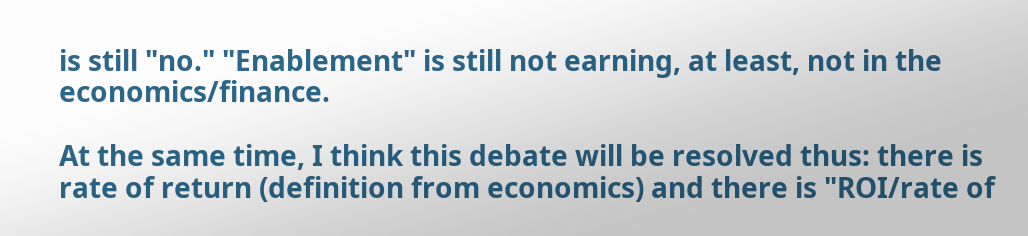is still "no." "Enablement" is still not earning, at least, not in the economics/finance.

At the same time, I think this debate will be resolved thus: there is rate of return (definition from economics) and there is "ROI/rate of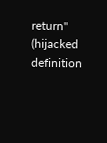return" (hijacked definition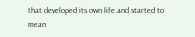that developed its own life and started to mean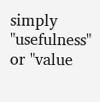simply "usefulness" or "value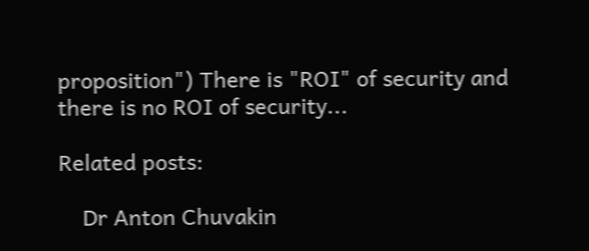proposition") There is "ROI" of security and there is no ROI of security...

Related posts:

    Dr Anton Chuvakin